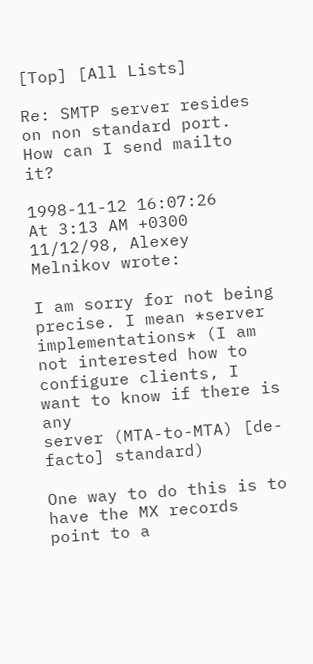[Top] [All Lists]

Re: SMTP server resides on non standard port. How can I send mailto it?

1998-11-12 16:07:26
At 3:13 AM +0300 11/12/98, Alexey Melnikov wrote:

I am sorry for not being precise. I mean *server implementations* (I am
not interested how to configure clients, I want to know if there is any
server (MTA-to-MTA) [de-facto] standard)

One way to do this is to have the MX records point to a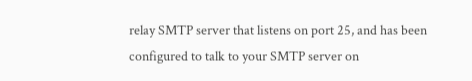relay SMTP server that listens on port 25, and has been configured to talk to your SMTP server on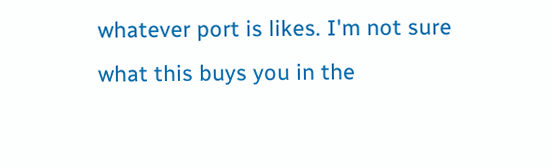whatever port is likes. I'm not sure what this buys you in the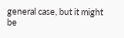general case, but it might be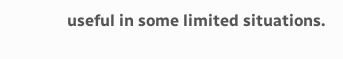useful in some limited situations.